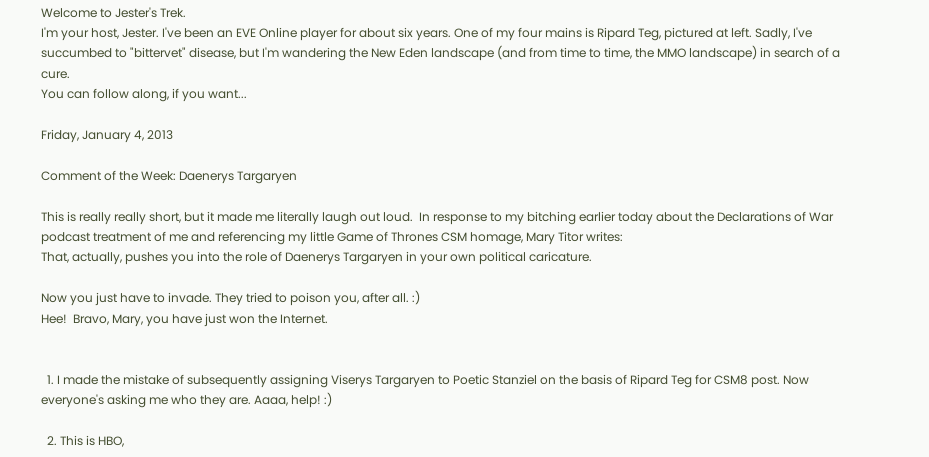Welcome to Jester's Trek.
I'm your host, Jester. I've been an EVE Online player for about six years. One of my four mains is Ripard Teg, pictured at left. Sadly, I've succumbed to "bittervet" disease, but I'm wandering the New Eden landscape (and from time to time, the MMO landscape) in search of a cure.
You can follow along, if you want...

Friday, January 4, 2013

Comment of the Week: Daenerys Targaryen

This is really really short, but it made me literally laugh out loud.  In response to my bitching earlier today about the Declarations of War podcast treatment of me and referencing my little Game of Thrones CSM homage, Mary Titor writes:
That, actually, pushes you into the role of Daenerys Targaryen in your own political caricature.

Now you just have to invade. They tried to poison you, after all. :)
Hee!  Bravo, Mary, you have just won the Internet.


  1. I made the mistake of subsequently assigning Viserys Targaryen to Poetic Stanziel on the basis of Ripard Teg for CSM8 post. Now everyone's asking me who they are. Aaaa, help! :)

  2. This is HBO,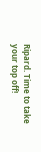Ripard. Time to take your top off!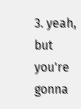3. yeah, but you're gonna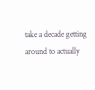take a decade getting around to actually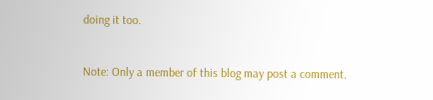doing it too.


Note: Only a member of this blog may post a comment.